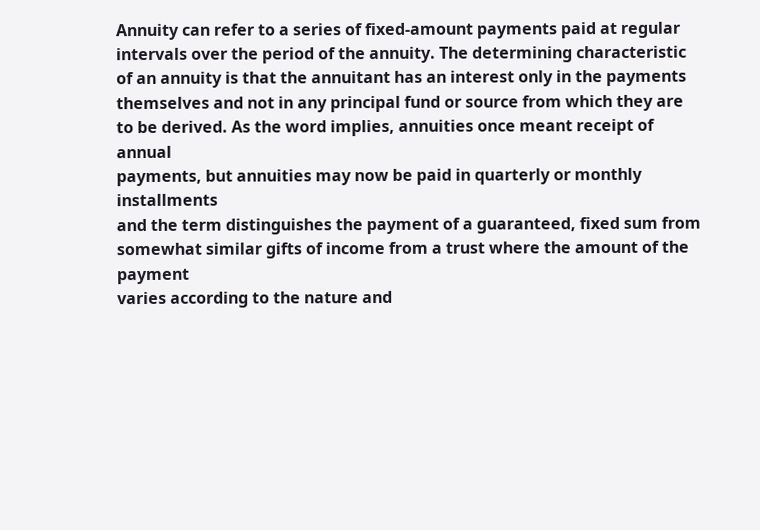Annuity can refer to a series of fixed-amount payments paid at regular
intervals over the period of the annuity. The determining characteristic
of an annuity is that the annuitant has an interest only in the payments
themselves and not in any principal fund or source from which they are
to be derived. As the word implies, annuities once meant receipt of annual
payments, but annuities may now be paid in quarterly or monthly installments
and the term distinguishes the payment of a guaranteed, fixed sum from
somewhat similar gifts of income from a trust where the amount of the payment
varies according to the nature and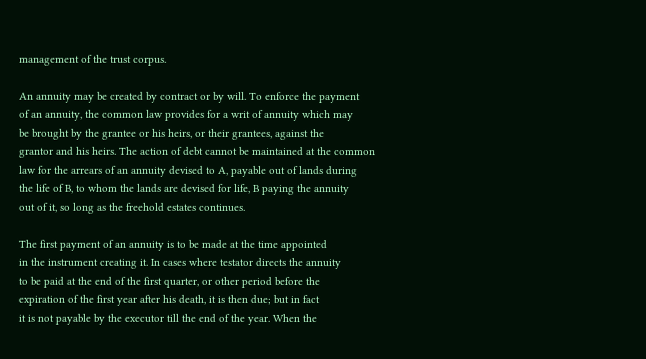management of the trust corpus.

An annuity may be created by contract or by will. To enforce the payment
of an annuity, the common law provides for a writ of annuity which may
be brought by the grantee or his heirs, or their grantees, against the
grantor and his heirs. The action of debt cannot be maintained at the common
law for the arrears of an annuity devised to A, payable out of lands during
the life of B, to whom the lands are devised for life, B paying the annuity
out of it, so long as the freehold estates continues.

The first payment of an annuity is to be made at the time appointed
in the instrument creating it. In cases where testator directs the annuity
to be paid at the end of the first quarter, or other period before the
expiration of the first year after his death, it is then due; but in fact
it is not payable by the executor till the end of the year. When the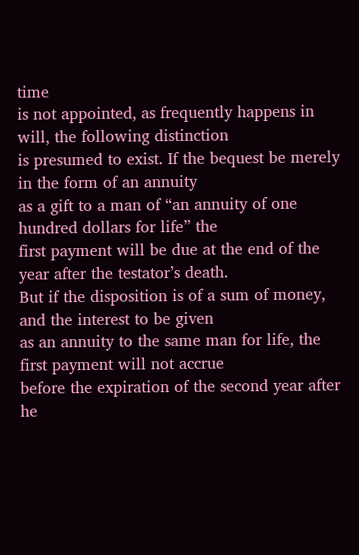time
is not appointed, as frequently happens in will, the following distinction
is presumed to exist. If the bequest be merely in the form of an annuity
as a gift to a man of “an annuity of one hundred dollars for life” the
first payment will be due at the end of the year after the testator’s death.
But if the disposition is of a sum of money, and the interest to be given
as an annuity to the same man for life, the first payment will not accrue
before the expiration of the second year after he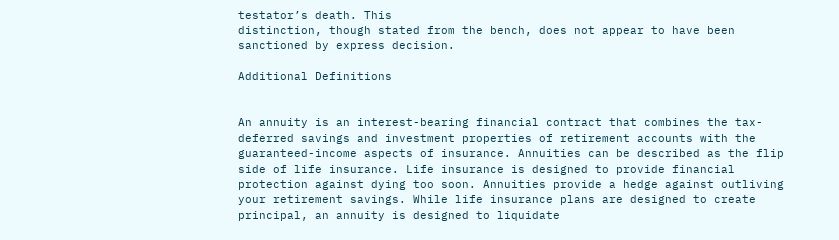testator’s death. This
distinction, though stated from the bench, does not appear to have been
sanctioned by express decision.

Additional Definitions


An annuity is an interest-bearing financial contract that combines the tax-deferred savings and investment properties of retirement accounts with the guaranteed-income aspects of insurance. Annuities can be described as the flip side of life insurance. Life insurance is designed to provide financial protection against dying too soon. Annuities provide a hedge against outliving your retirement savings. While life insurance plans are designed to create principal, an annuity is designed to liquidate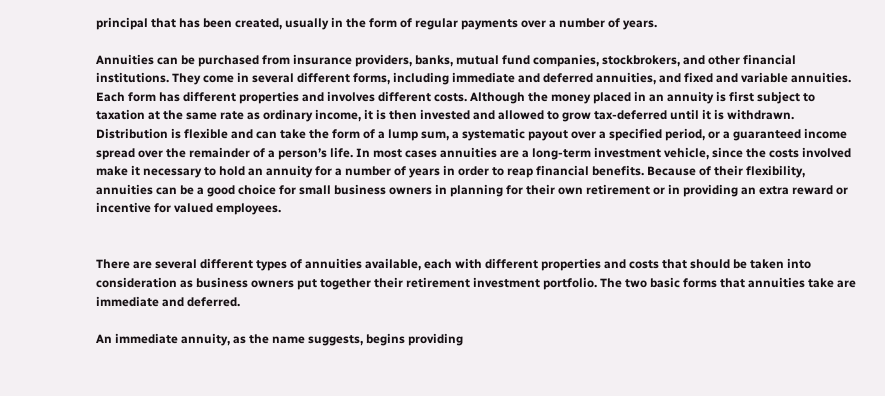principal that has been created, usually in the form of regular payments over a number of years.

Annuities can be purchased from insurance providers, banks, mutual fund companies, stockbrokers, and other financial institutions. They come in several different forms, including immediate and deferred annuities, and fixed and variable annuities. Each form has different properties and involves different costs. Although the money placed in an annuity is first subject to taxation at the same rate as ordinary income, it is then invested and allowed to grow tax-deferred until it is withdrawn. Distribution is flexible and can take the form of a lump sum, a systematic payout over a specified period, or a guaranteed income spread over the remainder of a person’s life. In most cases annuities are a long-term investment vehicle, since the costs involved make it necessary to hold an annuity for a number of years in order to reap financial benefits. Because of their flexibility, annuities can be a good choice for small business owners in planning for their own retirement or in providing an extra reward or incentive for valued employees.


There are several different types of annuities available, each with different properties and costs that should be taken into consideration as business owners put together their retirement investment portfolio. The two basic forms that annuities take are immediate and deferred.

An immediate annuity, as the name suggests, begins providing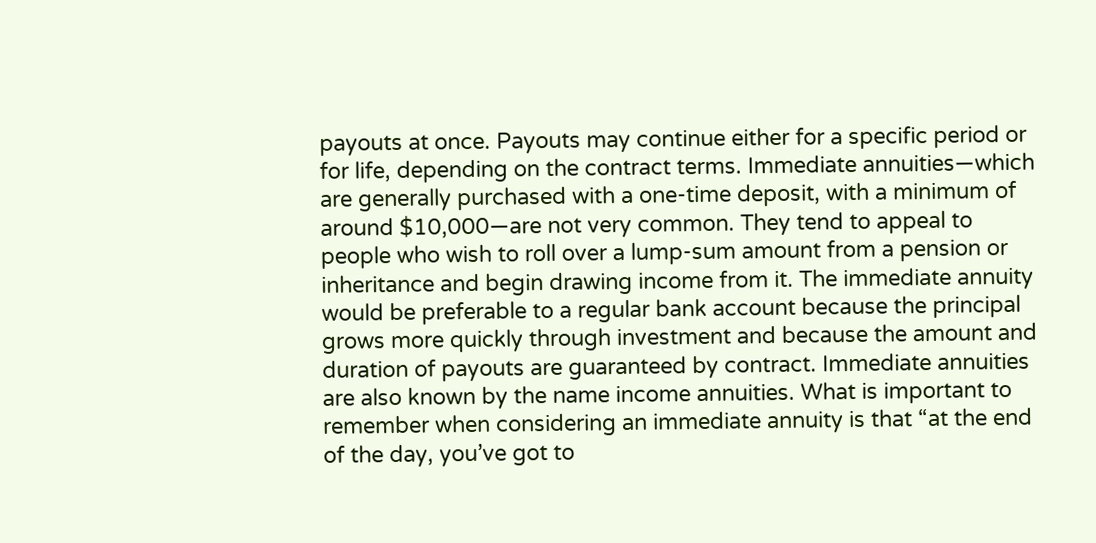payouts at once. Payouts may continue either for a specific period or for life, depending on the contract terms. Immediate annuities—which are generally purchased with a one-time deposit, with a minimum of around $10,000—are not very common. They tend to appeal to people who wish to roll over a lump-sum amount from a pension or inheritance and begin drawing income from it. The immediate annuity would be preferable to a regular bank account because the principal grows more quickly through investment and because the amount and duration of payouts are guaranteed by contract. Immediate annuities are also known by the name income annuities. What is important to remember when considering an immediate annuity is that “at the end of the day, you’ve got to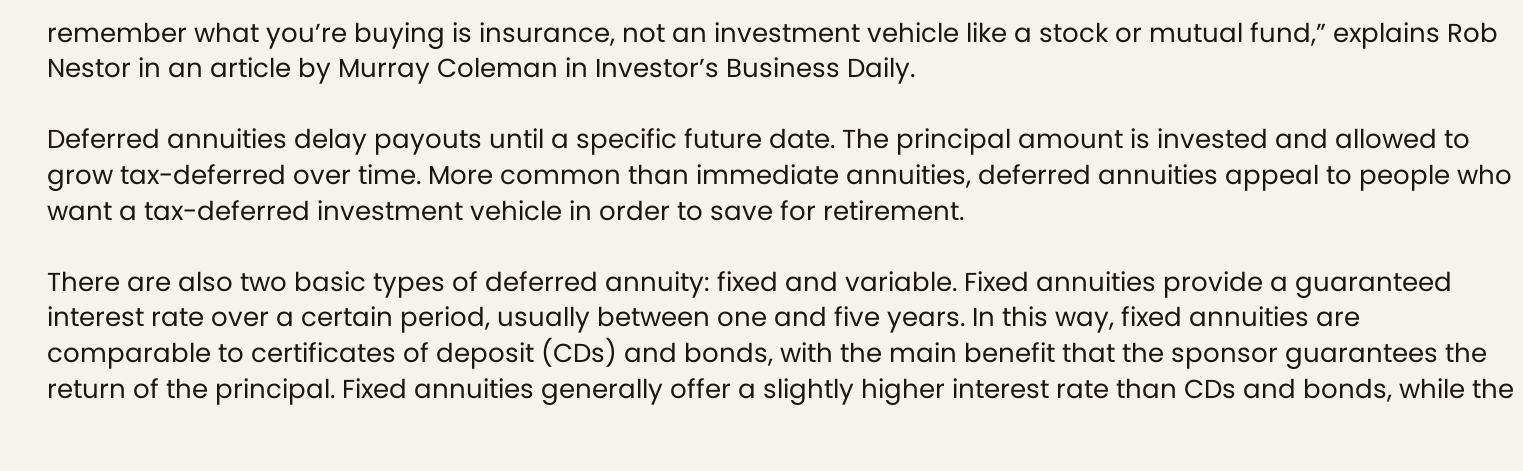remember what you’re buying is insurance, not an investment vehicle like a stock or mutual fund,” explains Rob Nestor in an article by Murray Coleman in Investor’s Business Daily.

Deferred annuities delay payouts until a specific future date. The principal amount is invested and allowed to grow tax-deferred over time. More common than immediate annuities, deferred annuities appeal to people who want a tax-deferred investment vehicle in order to save for retirement.

There are also two basic types of deferred annuity: fixed and variable. Fixed annuities provide a guaranteed interest rate over a certain period, usually between one and five years. In this way, fixed annuities are comparable to certificates of deposit (CDs) and bonds, with the main benefit that the sponsor guarantees the return of the principal. Fixed annuities generally offer a slightly higher interest rate than CDs and bonds, while the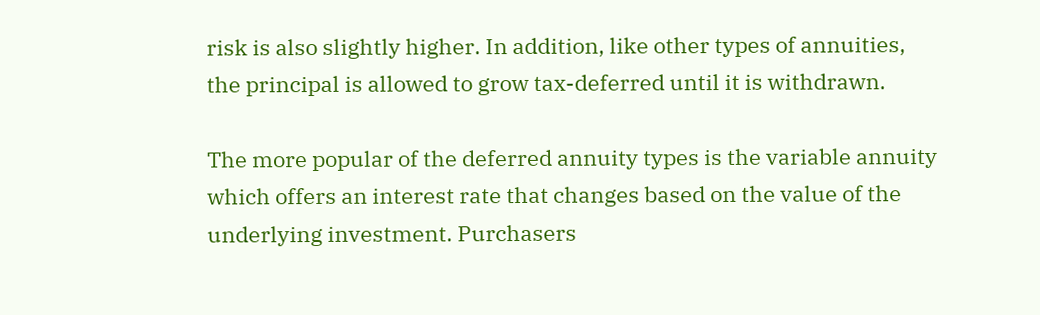risk is also slightly higher. In addition, like other types of annuities, the principal is allowed to grow tax-deferred until it is withdrawn.

The more popular of the deferred annuity types is the variable annuity which offers an interest rate that changes based on the value of the underlying investment. Purchasers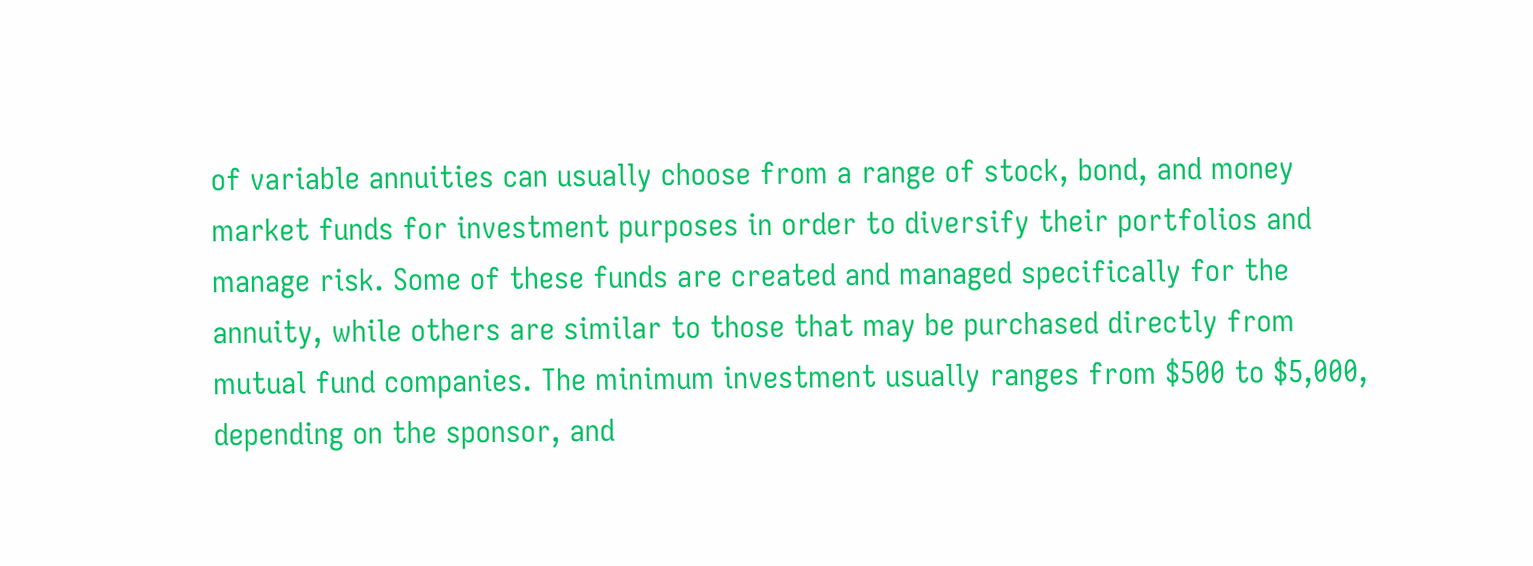of variable annuities can usually choose from a range of stock, bond, and money market funds for investment purposes in order to diversify their portfolios and manage risk. Some of these funds are created and managed specifically for the annuity, while others are similar to those that may be purchased directly from mutual fund companies. The minimum investment usually ranges from $500 to $5,000, depending on the sponsor, and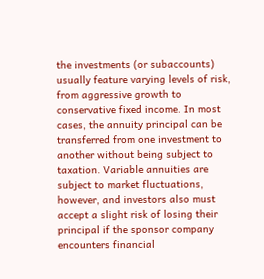the investments (or subaccounts) usually feature varying levels of risk, from aggressive growth to conservative fixed income. In most cases, the annuity principal can be transferred from one investment to another without being subject to taxation. Variable annuities are subject to market fluctuations, however, and investors also must accept a slight risk of losing their principal if the sponsor company encounters financial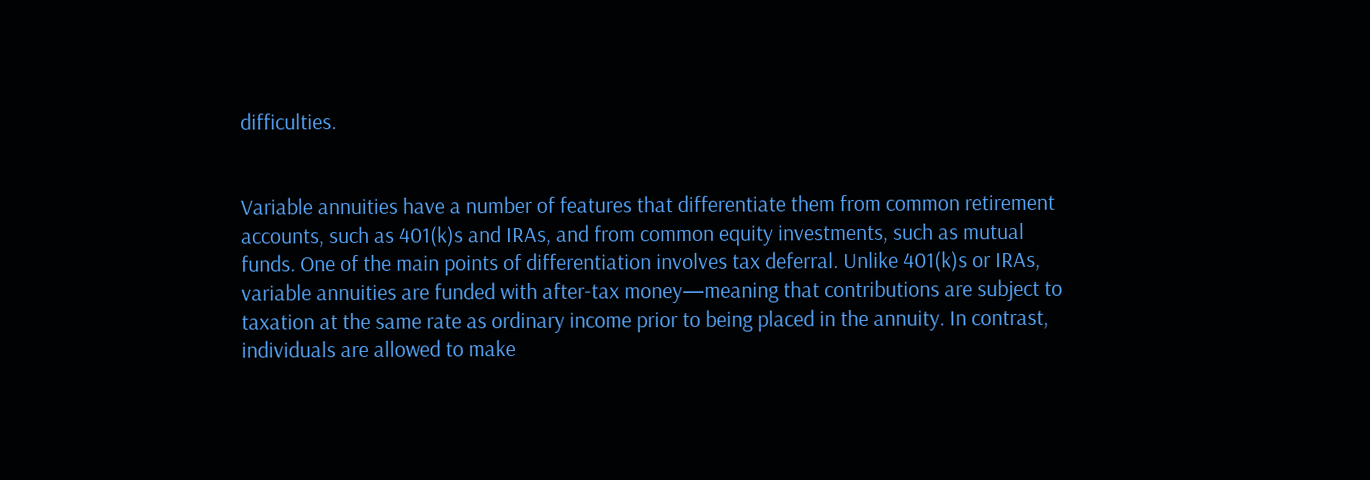difficulties.


Variable annuities have a number of features that differentiate them from common retirement accounts, such as 401(k)s and IRAs, and from common equity investments, such as mutual funds. One of the main points of differentiation involves tax deferral. Unlike 401(k)s or IRAs, variable annuities are funded with after-tax money—meaning that contributions are subject to taxation at the same rate as ordinary income prior to being placed in the annuity. In contrast, individuals are allowed to make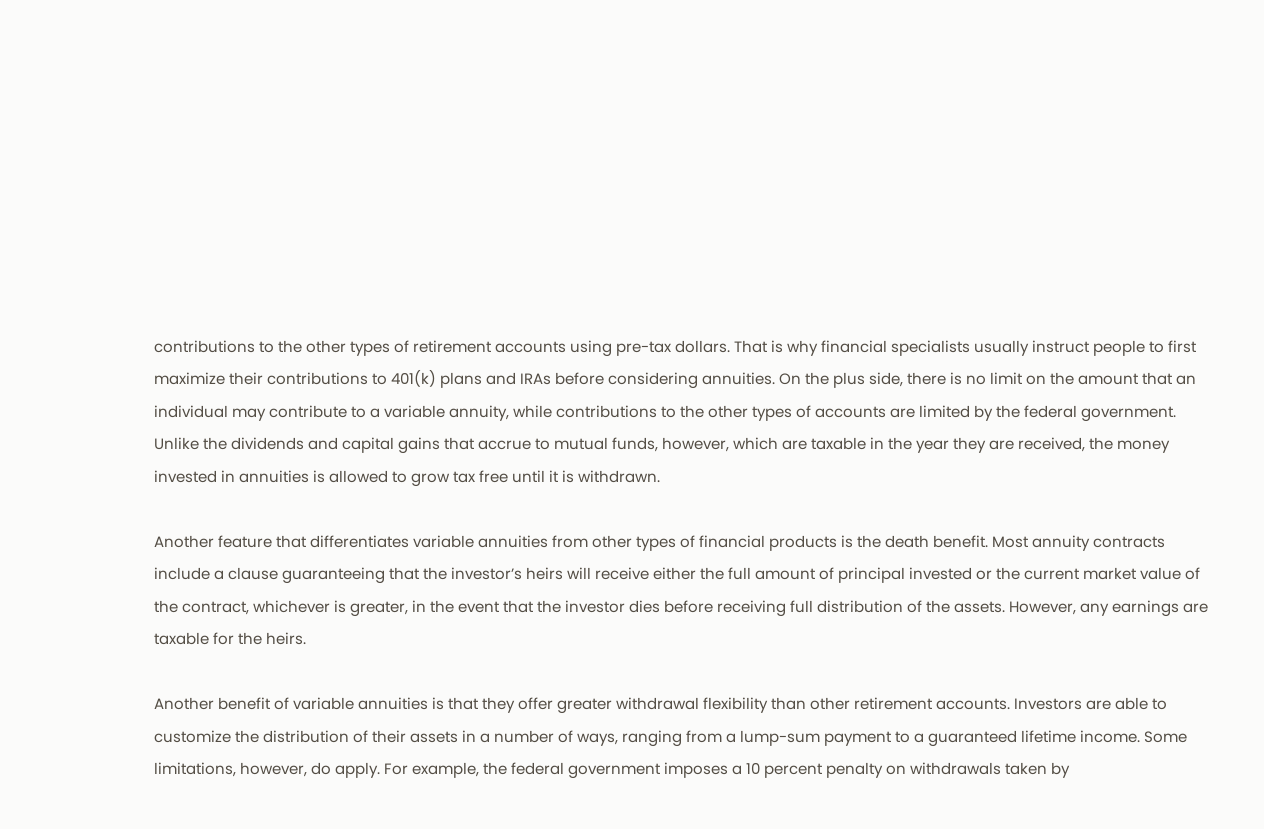contributions to the other types of retirement accounts using pre-tax dollars. That is why financial specialists usually instruct people to first maximize their contributions to 401(k) plans and IRAs before considering annuities. On the plus side, there is no limit on the amount that an individual may contribute to a variable annuity, while contributions to the other types of accounts are limited by the federal government. Unlike the dividends and capital gains that accrue to mutual funds, however, which are taxable in the year they are received, the money invested in annuities is allowed to grow tax free until it is withdrawn.

Another feature that differentiates variable annuities from other types of financial products is the death benefit. Most annuity contracts include a clause guaranteeing that the investor’s heirs will receive either the full amount of principal invested or the current market value of the contract, whichever is greater, in the event that the investor dies before receiving full distribution of the assets. However, any earnings are taxable for the heirs.

Another benefit of variable annuities is that they offer greater withdrawal flexibility than other retirement accounts. Investors are able to customize the distribution of their assets in a number of ways, ranging from a lump-sum payment to a guaranteed lifetime income. Some limitations, however, do apply. For example, the federal government imposes a 10 percent penalty on withdrawals taken by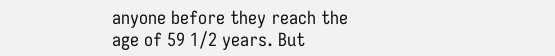anyone before they reach the age of 59 1/2 years. But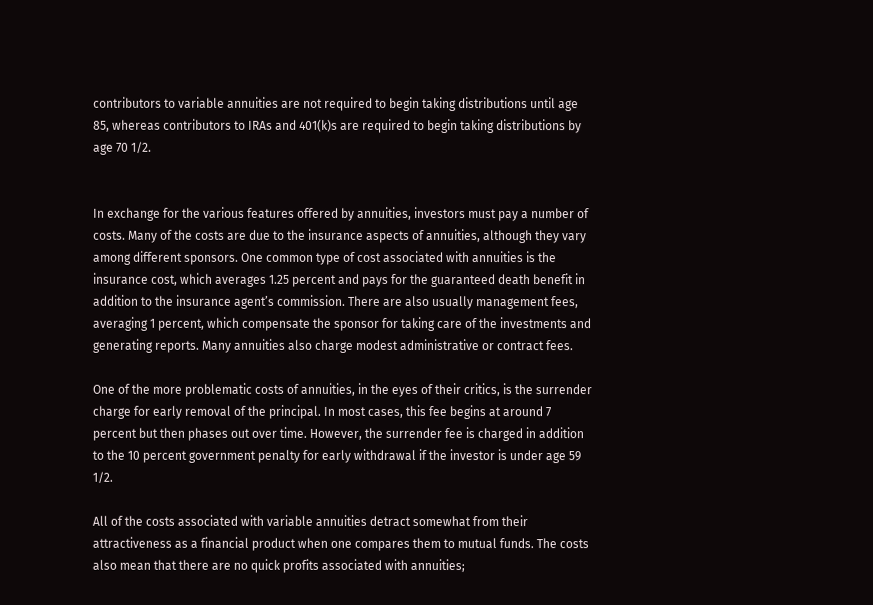contributors to variable annuities are not required to begin taking distributions until age 85, whereas contributors to IRAs and 401(k)s are required to begin taking distributions by age 70 1/2.


In exchange for the various features offered by annuities, investors must pay a number of costs. Many of the costs are due to the insurance aspects of annuities, although they vary among different sponsors. One common type of cost associated with annuities is the insurance cost, which averages 1.25 percent and pays for the guaranteed death benefit in addition to the insurance agent’s commission. There are also usually management fees, averaging 1 percent, which compensate the sponsor for taking care of the investments and generating reports. Many annuities also charge modest administrative or contract fees.

One of the more problematic costs of annuities, in the eyes of their critics, is the surrender charge for early removal of the principal. In most cases, this fee begins at around 7 percent but then phases out over time. However, the surrender fee is charged in addition to the 10 percent government penalty for early withdrawal if the investor is under age 59 1/2.

All of the costs associated with variable annuities detract somewhat from their attractiveness as a financial product when one compares them to mutual funds. The costs also mean that there are no quick profits associated with annuities;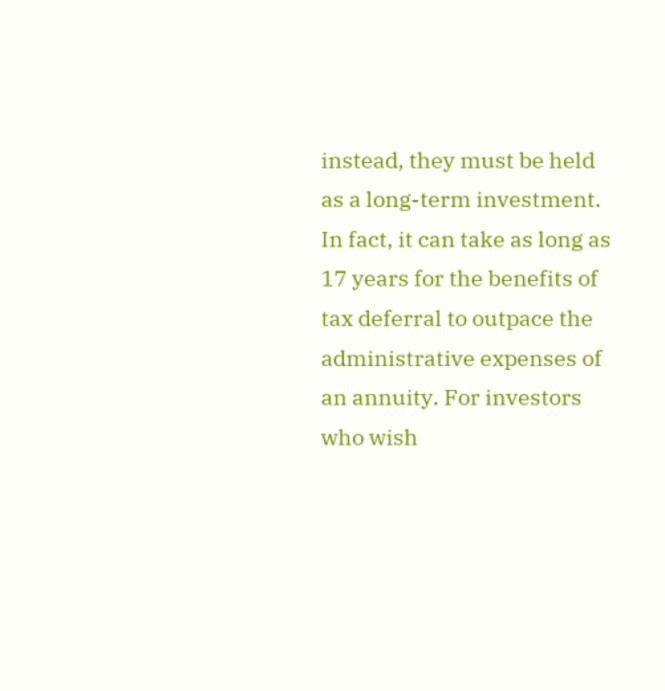instead, they must be held as a long-term investment. In fact, it can take as long as 17 years for the benefits of tax deferral to outpace the administrative expenses of an annuity. For investors who wish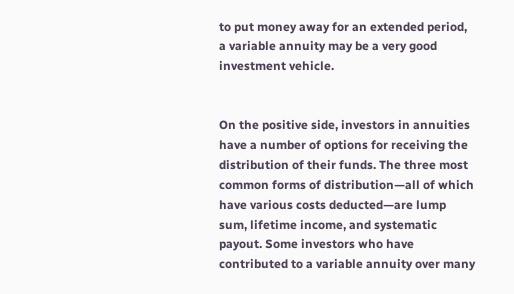to put money away for an extended period, a variable annuity may be a very good investment vehicle.


On the positive side, investors in annuities have a number of options for receiving the distribution of their funds. The three most common forms of distribution—all of which have various costs deducted—are lump sum, lifetime income, and systematic payout. Some investors who have contributed to a variable annuity over many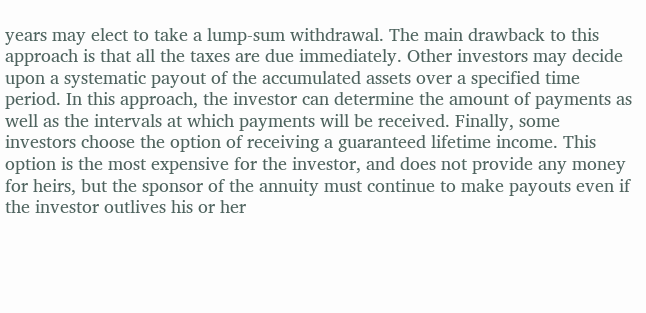years may elect to take a lump-sum withdrawal. The main drawback to this approach is that all the taxes are due immediately. Other investors may decide upon a systematic payout of the accumulated assets over a specified time period. In this approach, the investor can determine the amount of payments as well as the intervals at which payments will be received. Finally, some investors choose the option of receiving a guaranteed lifetime income. This option is the most expensive for the investor, and does not provide any money for heirs, but the sponsor of the annuity must continue to make payouts even if the investor outlives his or her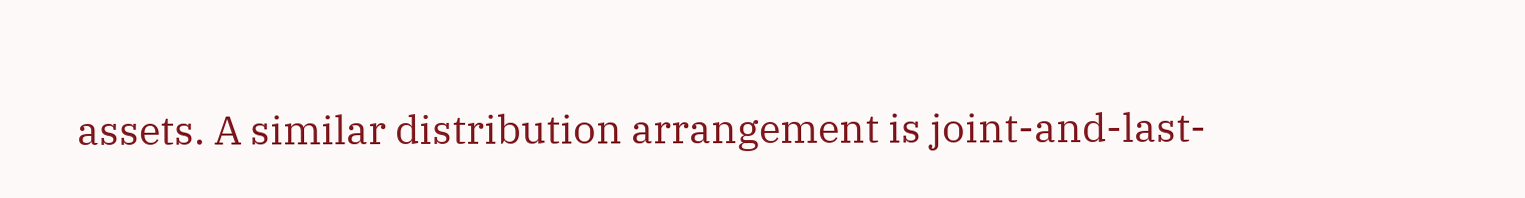assets. A similar distribution arrangement is joint-and-last-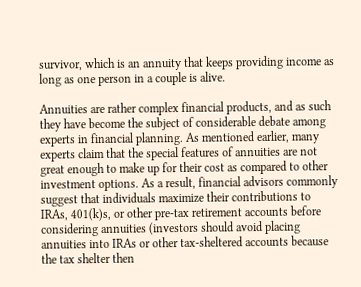survivor, which is an annuity that keeps providing income as long as one person in a couple is alive.

Annuities are rather complex financial products, and as such they have become the subject of considerable debate among experts in financial planning. As mentioned earlier, many experts claim that the special features of annuities are not great enough to make up for their cost as compared to other investment options. As a result, financial advisors commonly suggest that individuals maximize their contributions to IRAs, 401(k)s, or other pre-tax retirement accounts before considering annuities (investors should avoid placing annuities into IRAs or other tax-sheltered accounts because the tax shelter then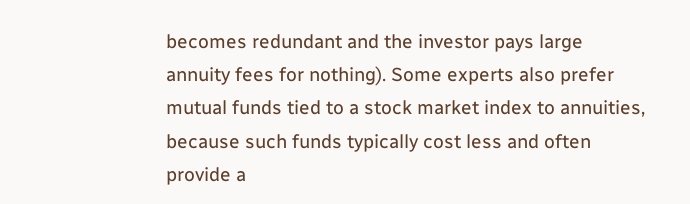becomes redundant and the investor pays large annuity fees for nothing). Some experts also prefer mutual funds tied to a stock market index to annuities, because such funds typically cost less and often provide a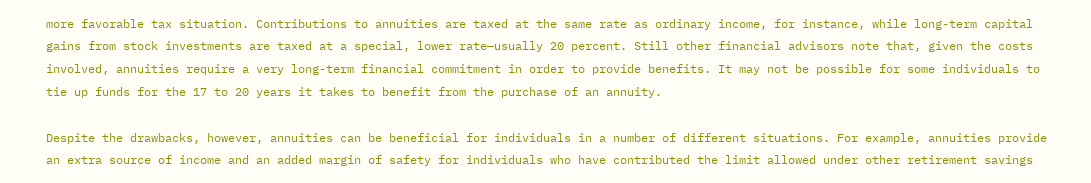more favorable tax situation. Contributions to annuities are taxed at the same rate as ordinary income, for instance, while long-term capital gains from stock investments are taxed at a special, lower rate—usually 20 percent. Still other financial advisors note that, given the costs involved, annuities require a very long-term financial commitment in order to provide benefits. It may not be possible for some individuals to tie up funds for the 17 to 20 years it takes to benefit from the purchase of an annuity.

Despite the drawbacks, however, annuities can be beneficial for individuals in a number of different situations. For example, annuities provide an extra source of income and an added margin of safety for individuals who have contributed the limit allowed under other retirement savings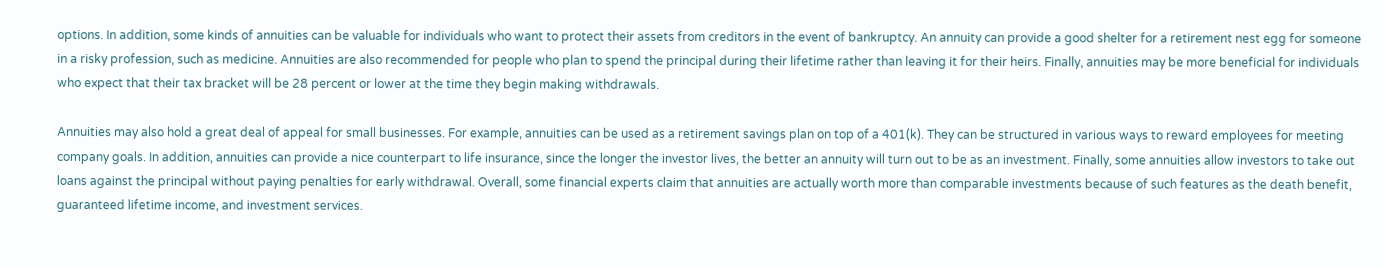options. In addition, some kinds of annuities can be valuable for individuals who want to protect their assets from creditors in the event of bankruptcy. An annuity can provide a good shelter for a retirement nest egg for someone in a risky profession, such as medicine. Annuities are also recommended for people who plan to spend the principal during their lifetime rather than leaving it for their heirs. Finally, annuities may be more beneficial for individuals who expect that their tax bracket will be 28 percent or lower at the time they begin making withdrawals.

Annuities may also hold a great deal of appeal for small businesses. For example, annuities can be used as a retirement savings plan on top of a 401(k). They can be structured in various ways to reward employees for meeting company goals. In addition, annuities can provide a nice counterpart to life insurance, since the longer the investor lives, the better an annuity will turn out to be as an investment. Finally, some annuities allow investors to take out loans against the principal without paying penalties for early withdrawal. Overall, some financial experts claim that annuities are actually worth more than comparable investments because of such features as the death benefit, guaranteed lifetime income, and investment services.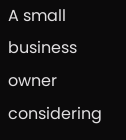A small business owner considering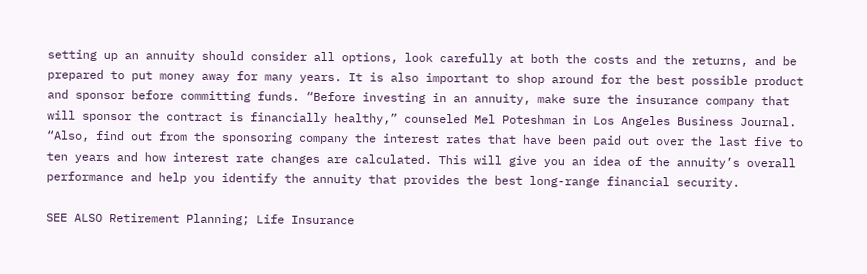setting up an annuity should consider all options, look carefully at both the costs and the returns, and be prepared to put money away for many years. It is also important to shop around for the best possible product and sponsor before committing funds. “Before investing in an annuity, make sure the insurance company that will sponsor the contract is financially healthy,” counseled Mel Poteshman in Los Angeles Business Journal. “Also, find out from the sponsoring company the interest rates that have been paid out over the last five to ten years and how interest rate changes are calculated. This will give you an idea of the annuity’s overall performance and help you identify the annuity that provides the best long-range financial security.

SEE ALSO Retirement Planning; Life Insurance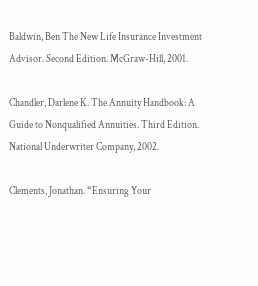Baldwin, Ben The New Life Insurance Investment Advisor. Second Edition. McGraw-Hill, 2001.

Chandler, Darlene K. The Annuity Handbook: A Guide to Nonqualified Annuities. Third Edition. National Underwriter Company, 2002.

Clements, Jonathan. “Ensuring Your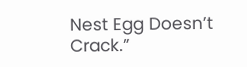Nest Egg Doesn’t Crack.”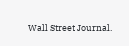Wall Street Journal.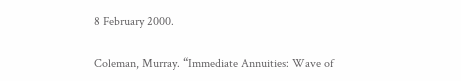8 February 2000.

Coleman, Murray. “Immediate Annuities: Wave of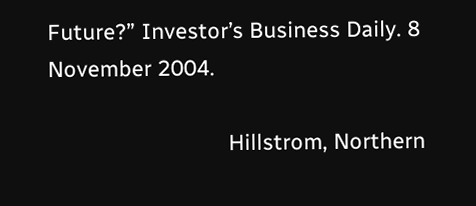Future?” Investor’s Business Daily. 8 November 2004.

                              Hillstrom, Northern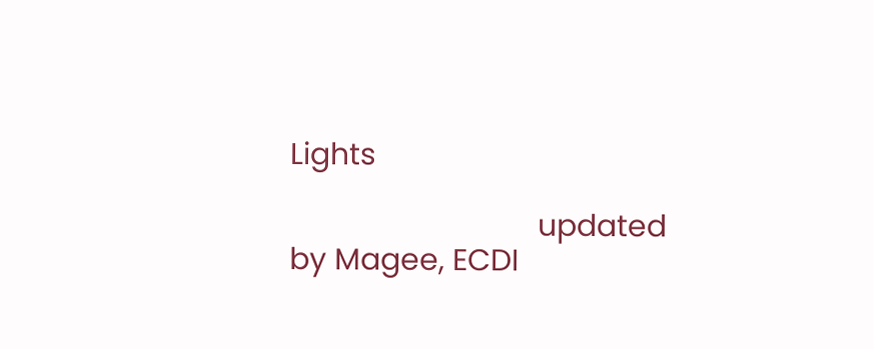Lights

                               updated by Magee, ECDI